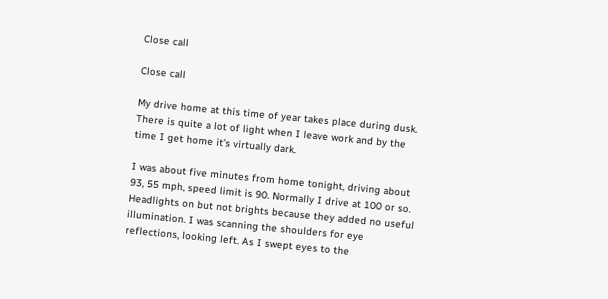Close call

Close call

My drive home at this time of year takes place during dusk. There is quite a lot of light when I leave work and by the time I get home it’s virtually dark.

I was about five minutes from home tonight, driving about 93, 55 mph, speed limit is 90. Normally I drive at 100 or so. Headlights on but not brights because they added no useful illumination. I was scanning the shoulders for eye reflections, looking left. As I swept eyes to the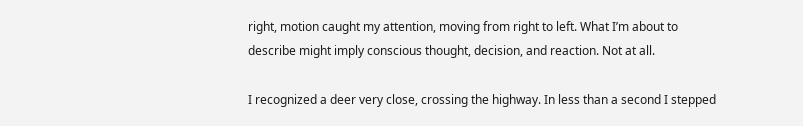right, motion caught my attention, moving from right to left. What I’m about to describe might imply conscious thought, decision, and reaction. Not at all.

I recognized a deer very close, crossing the highway. In less than a second I stepped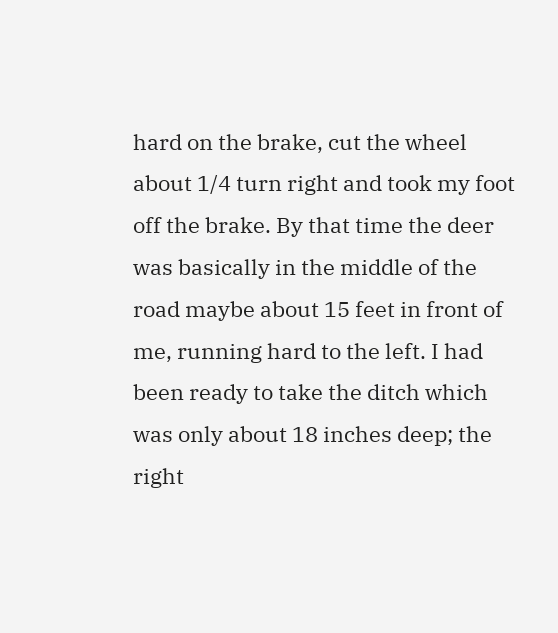hard on the brake, cut the wheel about 1/4 turn right and took my foot off the brake. By that time the deer was basically in the middle of the road maybe about 15 feet in front of me, running hard to the left. I had been ready to take the ditch which was only about 18 inches deep; the right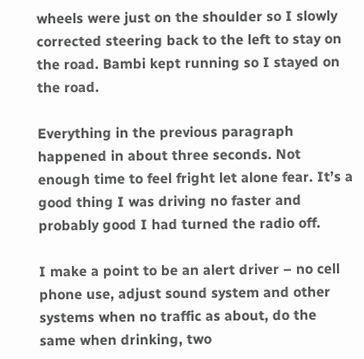wheels were just on the shoulder so I slowly corrected steering back to the left to stay on the road. Bambi kept running so I stayed on the road.

Everything in the previous paragraph happened in about three seconds. Not enough time to feel fright let alone fear. It’s a good thing I was driving no faster and probably good I had turned the radio off.

I make a point to be an alert driver – no cell phone use, adjust sound system and other systems when no traffic as about, do the same when drinking, two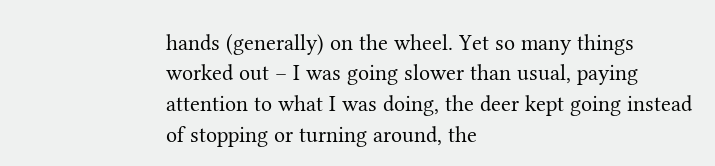hands (generally) on the wheel. Yet so many things worked out – I was going slower than usual, paying attention to what I was doing, the deer kept going instead of stopping or turning around, the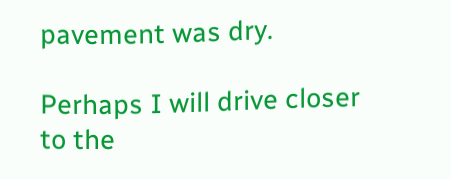pavement was dry.

Perhaps I will drive closer to the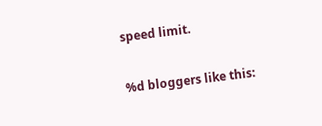speed limit.

%d bloggers like this: